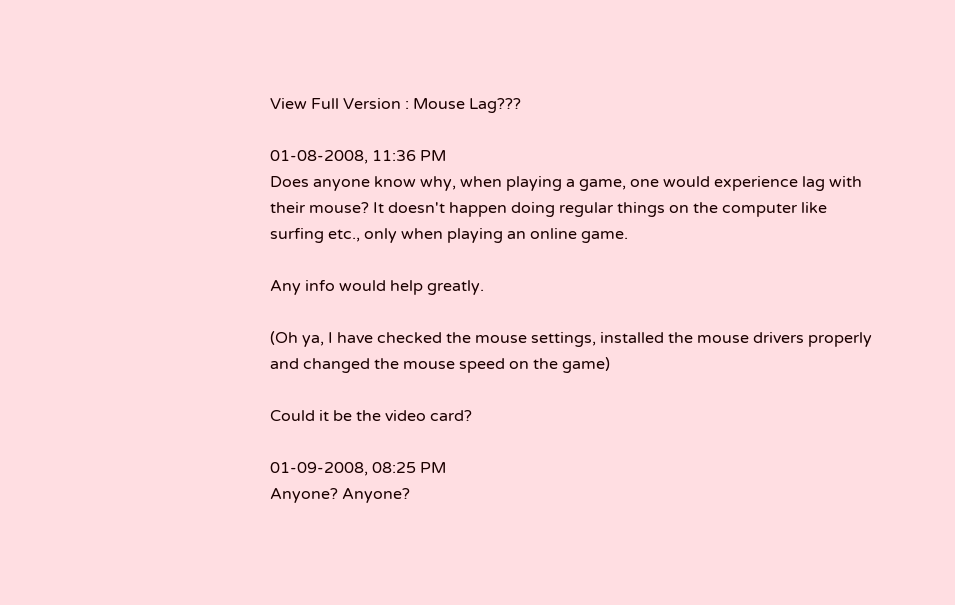View Full Version : Mouse Lag???

01-08-2008, 11:36 PM
Does anyone know why, when playing a game, one would experience lag with their mouse? It doesn't happen doing regular things on the computer like surfing etc., only when playing an online game.

Any info would help greatly.

(Oh ya, I have checked the mouse settings, installed the mouse drivers properly and changed the mouse speed on the game)

Could it be the video card?

01-09-2008, 08:25 PM
Anyone? Anyone?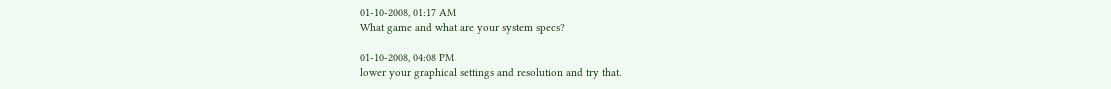01-10-2008, 01:17 AM
What game and what are your system specs?

01-10-2008, 04:08 PM
lower your graphical settings and resolution and try that.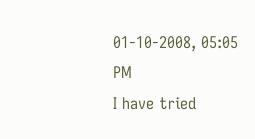01-10-2008, 05:05 PM
I have tried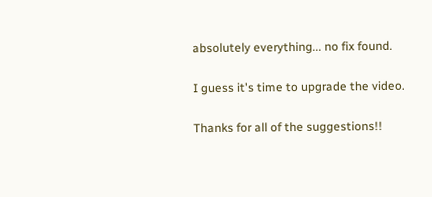absolutely everything... no fix found.

I guess it's time to upgrade the video.

Thanks for all of the suggestions!!